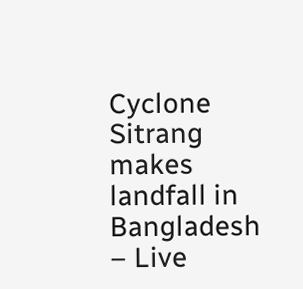Cyclone Sitrang makes landfall in Bangladesh – Live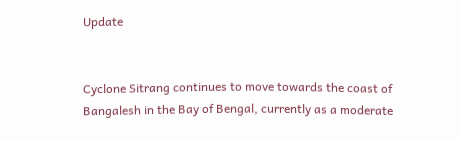Update


Cyclone Sitrang continues to move towards the coast of Bangalesh in the Bay of Bengal, currently as a moderate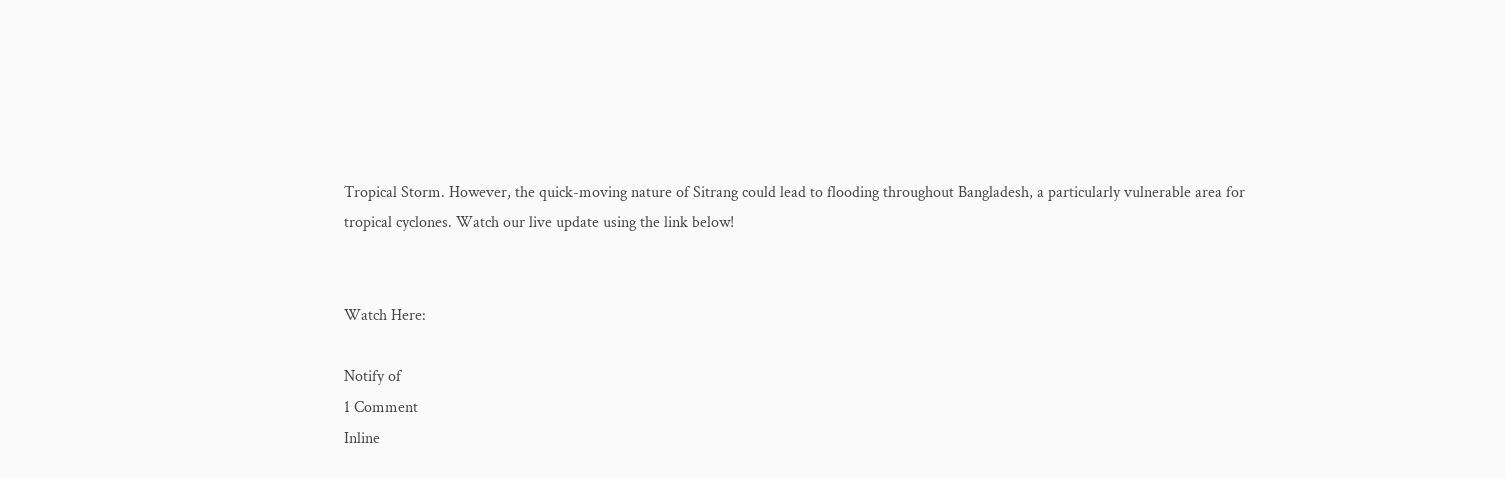Tropical Storm. However, the quick-moving nature of Sitrang could lead to flooding throughout Bangladesh, a particularly vulnerable area for tropical cyclones. Watch our live update using the link below!


Watch Here:

Notify of
1 Comment
Inline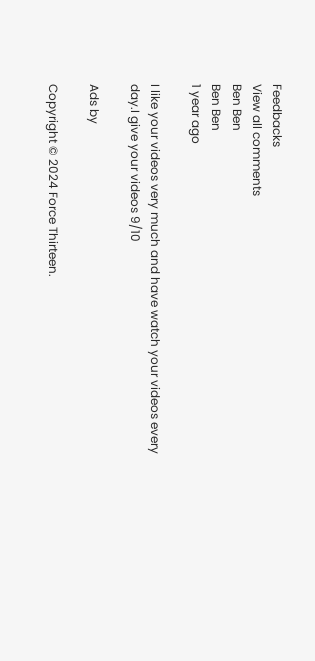Feedbacks
View all comments
Ben Ben
Ben Ben
1 year ago

I like your videos very much and have watch your videos every day.I give your videos 9/10

Ads by

Copyright © 2024 Force Thirteen.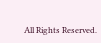All Rights Reserved.